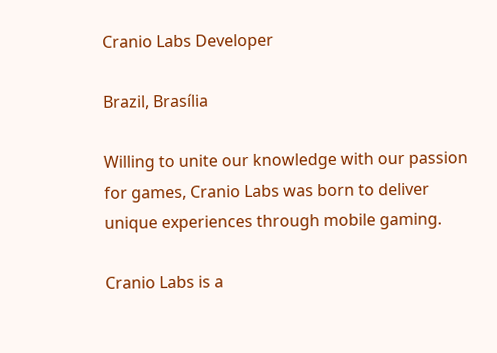Cranio Labs Developer

Brazil, Brasília

Willing to unite our knowledge with our passion for games, Cranio Labs was born to deliver unique experiences through mobile gaming.

Cranio Labs is a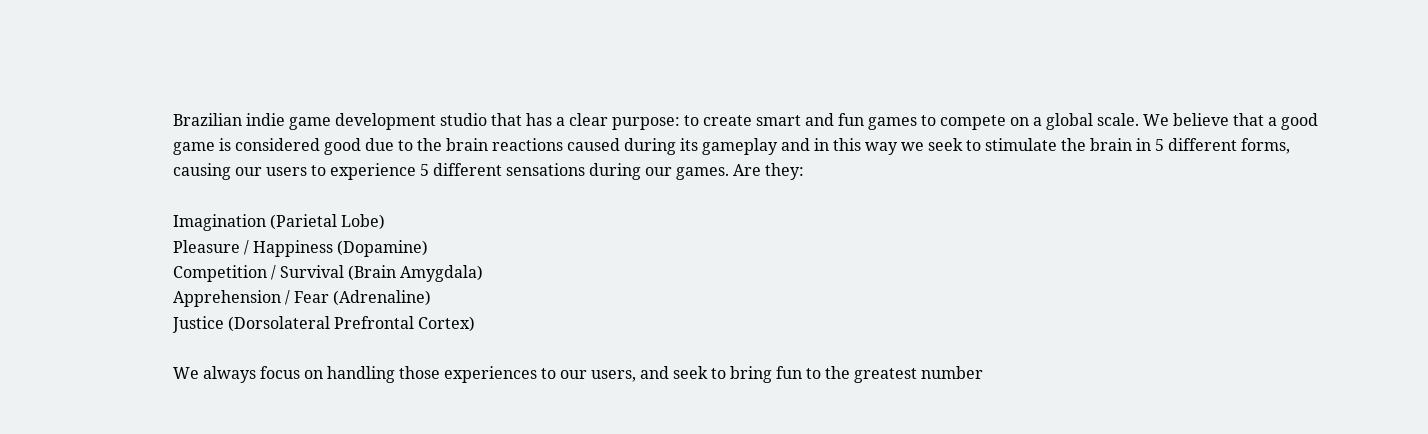Brazilian indie game development studio that has a clear purpose: to create smart and fun games to compete on a global scale. We believe that a good game is considered good due to the brain reactions caused during its gameplay and in this way we seek to stimulate the brain in 5 different forms, causing our users to experience 5 different sensations during our games. Are they:

Imagination (Parietal Lobe)
Pleasure / Happiness (Dopamine)
Competition / Survival (Brain Amygdala)
Apprehension / Fear (Adrenaline)
Justice (Dorsolateral Prefrontal Cortex)

We always focus on handling those experiences to our users, and seek to bring fun to the greatest number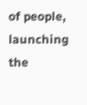of people, launching the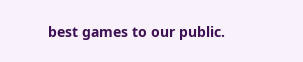best games to our public.